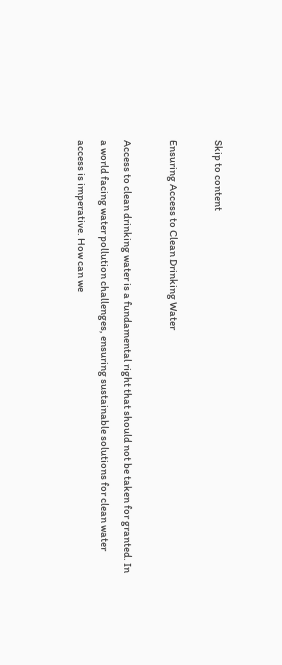Skip to content

Ensuring Access to Clean Drinking Water

Access to clean drinking water is a fundamental right that should not be taken for granted. In a world facing water pollution challenges, ensuring sustainable solutions for clean water access is imperative. How can we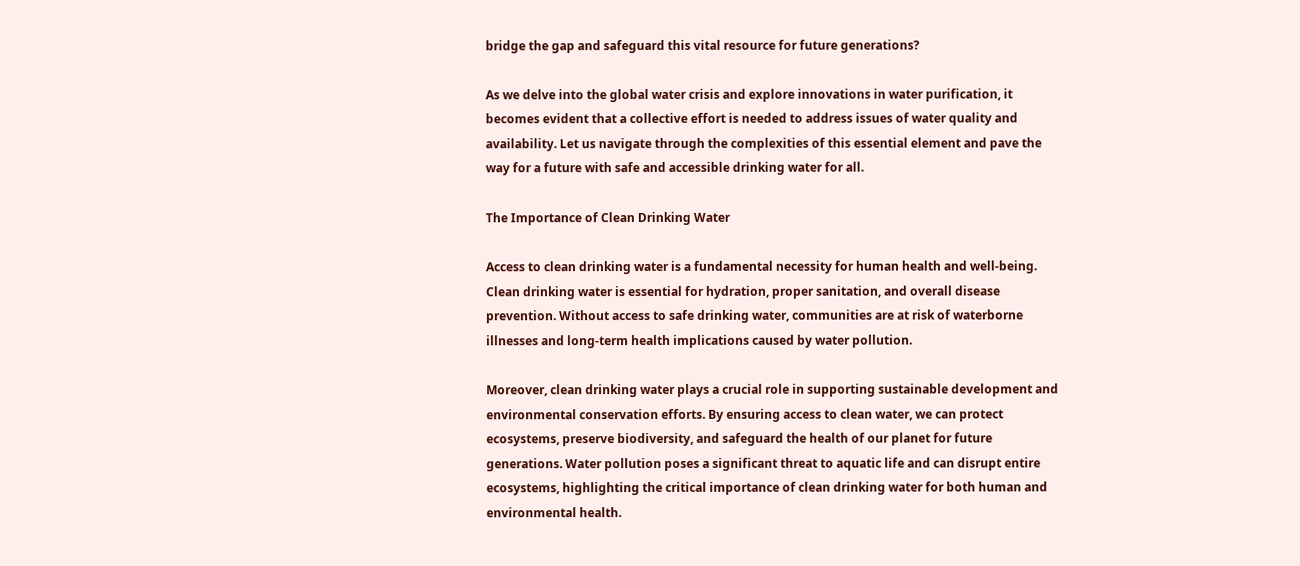bridge the gap and safeguard this vital resource for future generations?

As we delve into the global water crisis and explore innovations in water purification, it becomes evident that a collective effort is needed to address issues of water quality and availability. Let us navigate through the complexities of this essential element and pave the way for a future with safe and accessible drinking water for all.

The Importance of Clean Drinking Water

Access to clean drinking water is a fundamental necessity for human health and well-being. Clean drinking water is essential for hydration, proper sanitation, and overall disease prevention. Without access to safe drinking water, communities are at risk of waterborne illnesses and long-term health implications caused by water pollution.

Moreover, clean drinking water plays a crucial role in supporting sustainable development and environmental conservation efforts. By ensuring access to clean water, we can protect ecosystems, preserve biodiversity, and safeguard the health of our planet for future generations. Water pollution poses a significant threat to aquatic life and can disrupt entire ecosystems, highlighting the critical importance of clean drinking water for both human and environmental health.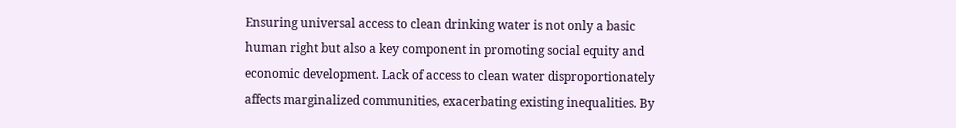Ensuring universal access to clean drinking water is not only a basic human right but also a key component in promoting social equity and economic development. Lack of access to clean water disproportionately affects marginalized communities, exacerbating existing inequalities. By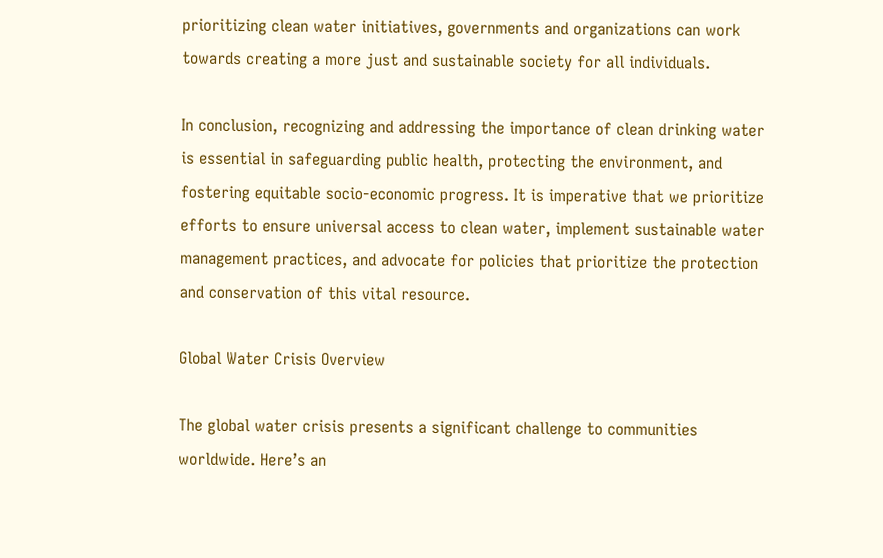prioritizing clean water initiatives, governments and organizations can work towards creating a more just and sustainable society for all individuals.

In conclusion, recognizing and addressing the importance of clean drinking water is essential in safeguarding public health, protecting the environment, and fostering equitable socio-economic progress. It is imperative that we prioritize efforts to ensure universal access to clean water, implement sustainable water management practices, and advocate for policies that prioritize the protection and conservation of this vital resource.

Global Water Crisis Overview

The global water crisis presents a significant challenge to communities worldwide. Here’s an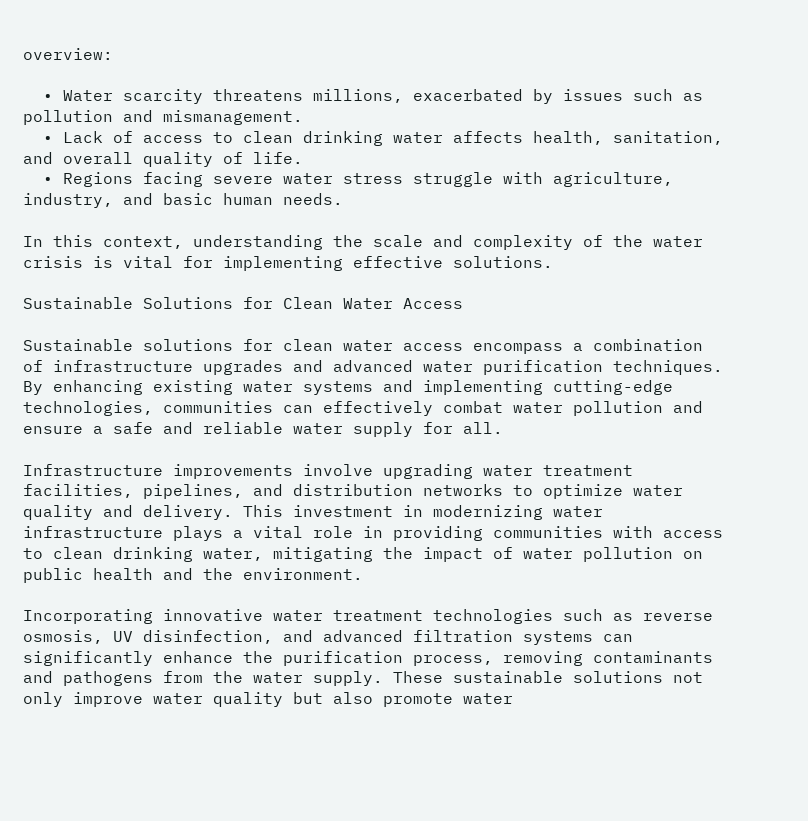overview:

  • Water scarcity threatens millions, exacerbated by issues such as pollution and mismanagement.
  • Lack of access to clean drinking water affects health, sanitation, and overall quality of life.
  • Regions facing severe water stress struggle with agriculture, industry, and basic human needs.

In this context, understanding the scale and complexity of the water crisis is vital for implementing effective solutions.

Sustainable Solutions for Clean Water Access

Sustainable solutions for clean water access encompass a combination of infrastructure upgrades and advanced water purification techniques. By enhancing existing water systems and implementing cutting-edge technologies, communities can effectively combat water pollution and ensure a safe and reliable water supply for all.

Infrastructure improvements involve upgrading water treatment facilities, pipelines, and distribution networks to optimize water quality and delivery. This investment in modernizing water infrastructure plays a vital role in providing communities with access to clean drinking water, mitigating the impact of water pollution on public health and the environment.

Incorporating innovative water treatment technologies such as reverse osmosis, UV disinfection, and advanced filtration systems can significantly enhance the purification process, removing contaminants and pathogens from the water supply. These sustainable solutions not only improve water quality but also promote water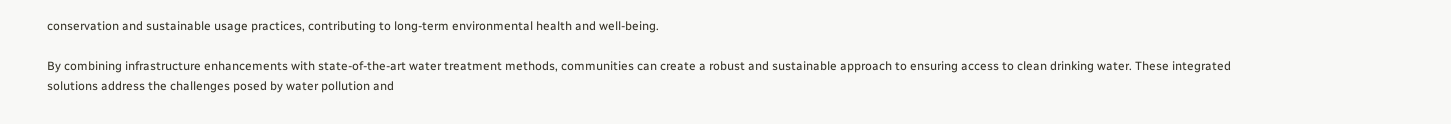conservation and sustainable usage practices, contributing to long-term environmental health and well-being.

By combining infrastructure enhancements with state-of-the-art water treatment methods, communities can create a robust and sustainable approach to ensuring access to clean drinking water. These integrated solutions address the challenges posed by water pollution and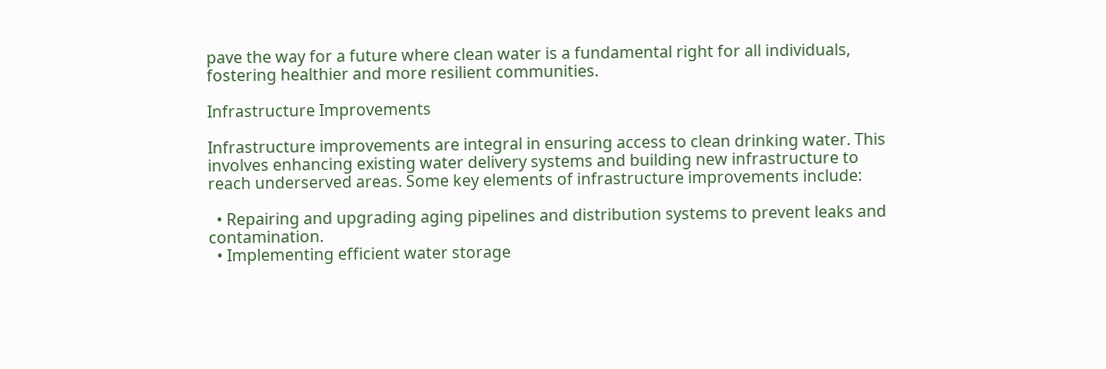pave the way for a future where clean water is a fundamental right for all individuals, fostering healthier and more resilient communities.

Infrastructure Improvements

Infrastructure improvements are integral in ensuring access to clean drinking water. This involves enhancing existing water delivery systems and building new infrastructure to reach underserved areas. Some key elements of infrastructure improvements include:

  • Repairing and upgrading aging pipelines and distribution systems to prevent leaks and contamination.
  • Implementing efficient water storage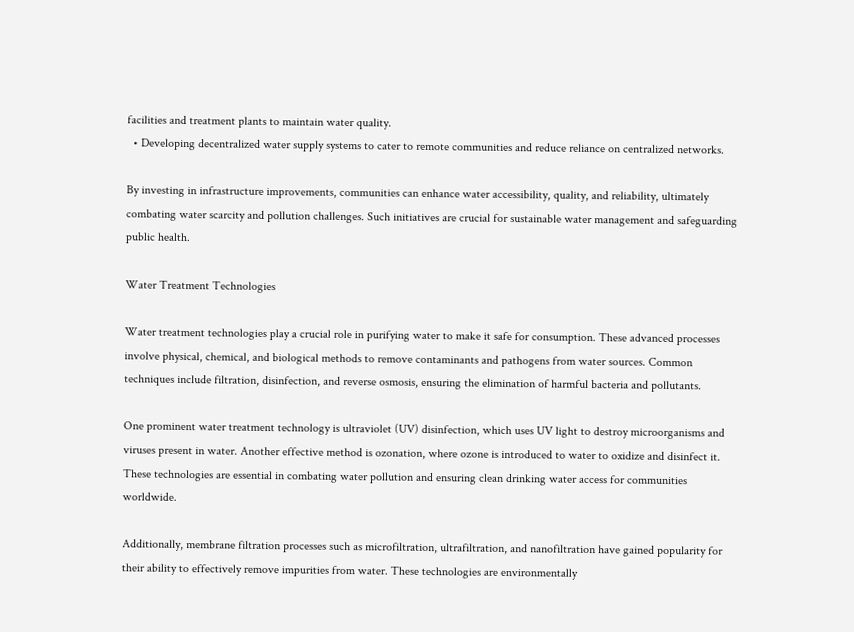facilities and treatment plants to maintain water quality.
  • Developing decentralized water supply systems to cater to remote communities and reduce reliance on centralized networks.

By investing in infrastructure improvements, communities can enhance water accessibility, quality, and reliability, ultimately combating water scarcity and pollution challenges. Such initiatives are crucial for sustainable water management and safeguarding public health.

Water Treatment Technologies

Water treatment technologies play a crucial role in purifying water to make it safe for consumption. These advanced processes involve physical, chemical, and biological methods to remove contaminants and pathogens from water sources. Common techniques include filtration, disinfection, and reverse osmosis, ensuring the elimination of harmful bacteria and pollutants.

One prominent water treatment technology is ultraviolet (UV) disinfection, which uses UV light to destroy microorganisms and viruses present in water. Another effective method is ozonation, where ozone is introduced to water to oxidize and disinfect it. These technologies are essential in combating water pollution and ensuring clean drinking water access for communities worldwide.

Additionally, membrane filtration processes such as microfiltration, ultrafiltration, and nanofiltration have gained popularity for their ability to effectively remove impurities from water. These technologies are environmentally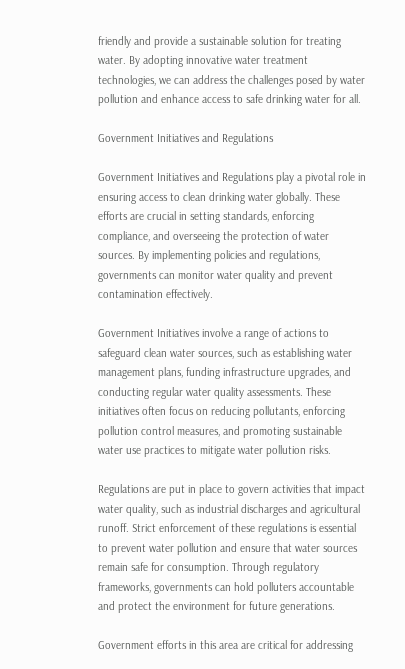friendly and provide a sustainable solution for treating water. By adopting innovative water treatment technologies, we can address the challenges posed by water pollution and enhance access to safe drinking water for all.

Government Initiatives and Regulations

Government Initiatives and Regulations play a pivotal role in ensuring access to clean drinking water globally. These efforts are crucial in setting standards, enforcing compliance, and overseeing the protection of water sources. By implementing policies and regulations, governments can monitor water quality and prevent contamination effectively.

Government Initiatives involve a range of actions to safeguard clean water sources, such as establishing water management plans, funding infrastructure upgrades, and conducting regular water quality assessments. These initiatives often focus on reducing pollutants, enforcing pollution control measures, and promoting sustainable water use practices to mitigate water pollution risks.

Regulations are put in place to govern activities that impact water quality, such as industrial discharges and agricultural runoff. Strict enforcement of these regulations is essential to prevent water pollution and ensure that water sources remain safe for consumption. Through regulatory frameworks, governments can hold polluters accountable and protect the environment for future generations.

Government efforts in this area are critical for addressing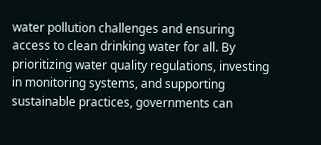water pollution challenges and ensuring access to clean drinking water for all. By prioritizing water quality regulations, investing in monitoring systems, and supporting sustainable practices, governments can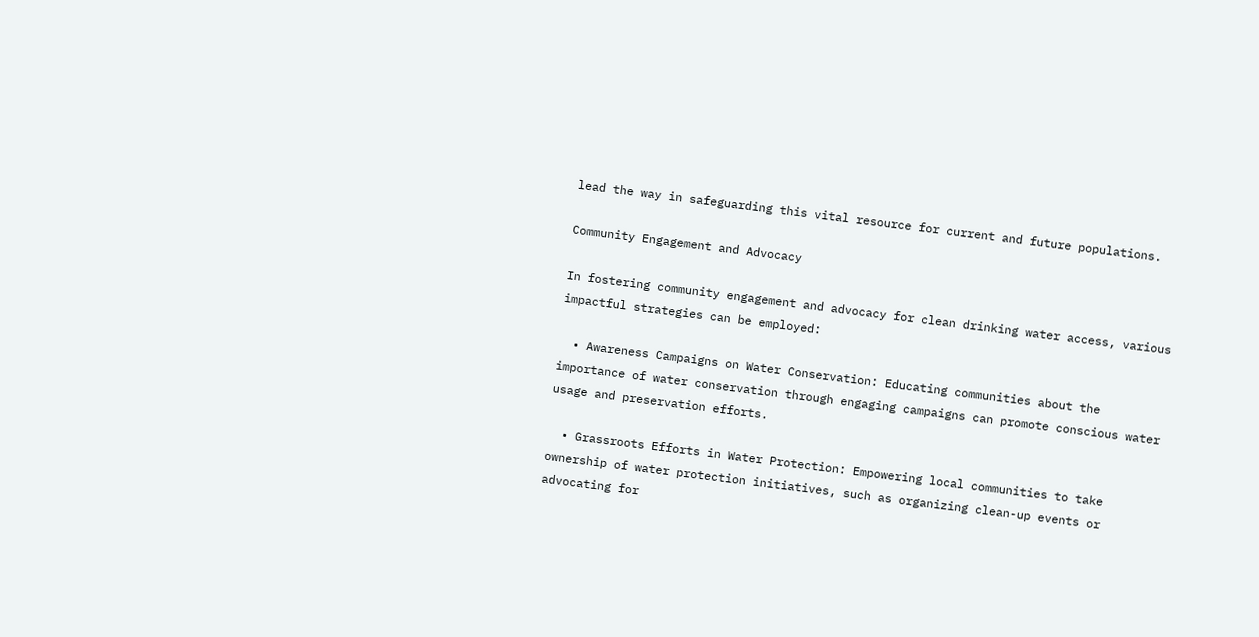lead the way in safeguarding this vital resource for current and future populations.

Community Engagement and Advocacy

In fostering community engagement and advocacy for clean drinking water access, various impactful strategies can be employed:

  • Awareness Campaigns on Water Conservation: Educating communities about the importance of water conservation through engaging campaigns can promote conscious water usage and preservation efforts.

  • Grassroots Efforts in Water Protection: Empowering local communities to take ownership of water protection initiatives, such as organizing clean-up events or advocating for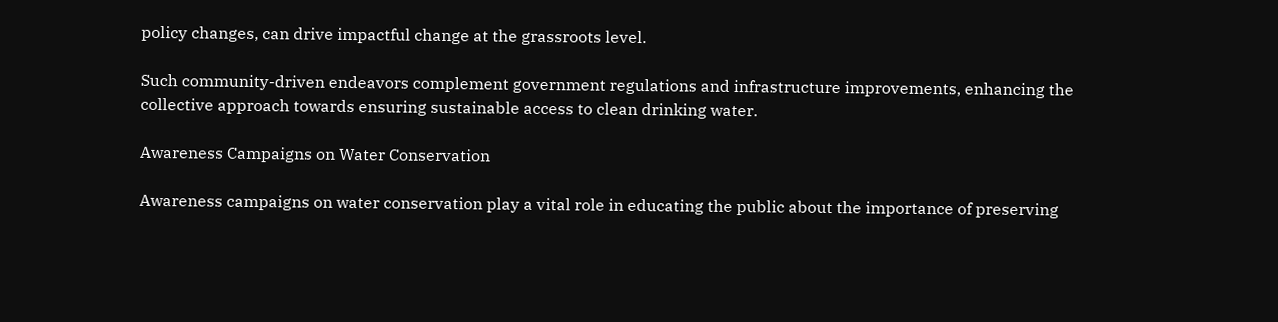policy changes, can drive impactful change at the grassroots level.

Such community-driven endeavors complement government regulations and infrastructure improvements, enhancing the collective approach towards ensuring sustainable access to clean drinking water.

Awareness Campaigns on Water Conservation

Awareness campaigns on water conservation play a vital role in educating the public about the importance of preserving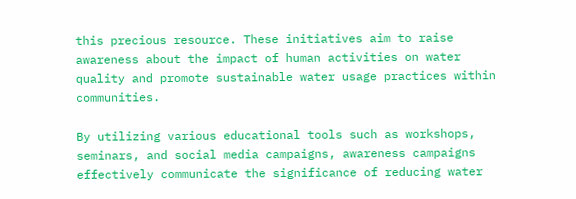this precious resource. These initiatives aim to raise awareness about the impact of human activities on water quality and promote sustainable water usage practices within communities.

By utilizing various educational tools such as workshops, seminars, and social media campaigns, awareness campaigns effectively communicate the significance of reducing water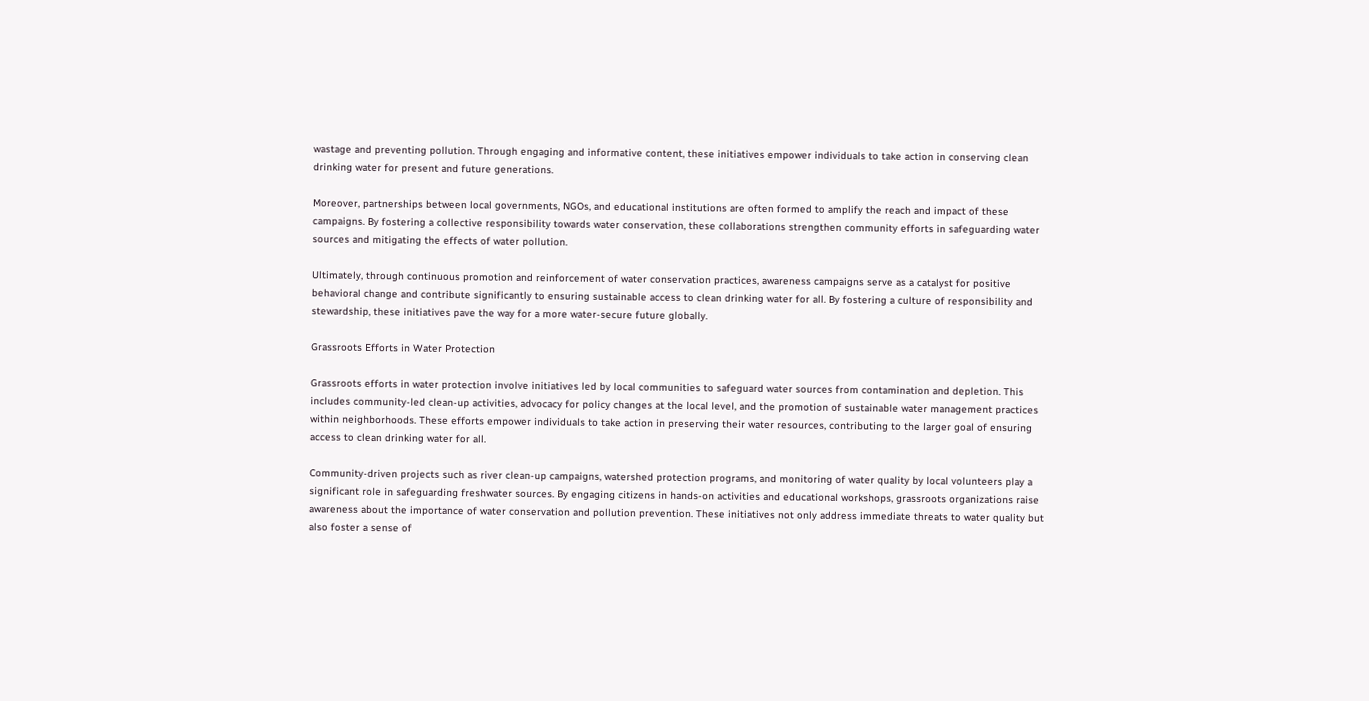wastage and preventing pollution. Through engaging and informative content, these initiatives empower individuals to take action in conserving clean drinking water for present and future generations.

Moreover, partnerships between local governments, NGOs, and educational institutions are often formed to amplify the reach and impact of these campaigns. By fostering a collective responsibility towards water conservation, these collaborations strengthen community efforts in safeguarding water sources and mitigating the effects of water pollution.

Ultimately, through continuous promotion and reinforcement of water conservation practices, awareness campaigns serve as a catalyst for positive behavioral change and contribute significantly to ensuring sustainable access to clean drinking water for all. By fostering a culture of responsibility and stewardship, these initiatives pave the way for a more water-secure future globally.

Grassroots Efforts in Water Protection

Grassroots efforts in water protection involve initiatives led by local communities to safeguard water sources from contamination and depletion. This includes community-led clean-up activities, advocacy for policy changes at the local level, and the promotion of sustainable water management practices within neighborhoods. These efforts empower individuals to take action in preserving their water resources, contributing to the larger goal of ensuring access to clean drinking water for all.

Community-driven projects such as river clean-up campaigns, watershed protection programs, and monitoring of water quality by local volunteers play a significant role in safeguarding freshwater sources. By engaging citizens in hands-on activities and educational workshops, grassroots organizations raise awareness about the importance of water conservation and pollution prevention. These initiatives not only address immediate threats to water quality but also foster a sense of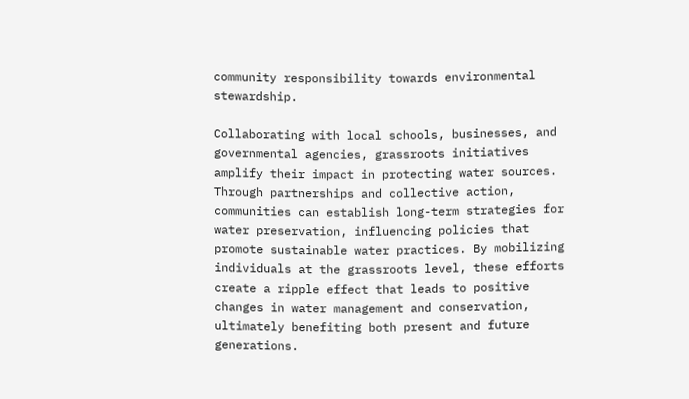community responsibility towards environmental stewardship.

Collaborating with local schools, businesses, and governmental agencies, grassroots initiatives amplify their impact in protecting water sources. Through partnerships and collective action, communities can establish long-term strategies for water preservation, influencing policies that promote sustainable water practices. By mobilizing individuals at the grassroots level, these efforts create a ripple effect that leads to positive changes in water management and conservation, ultimately benefiting both present and future generations.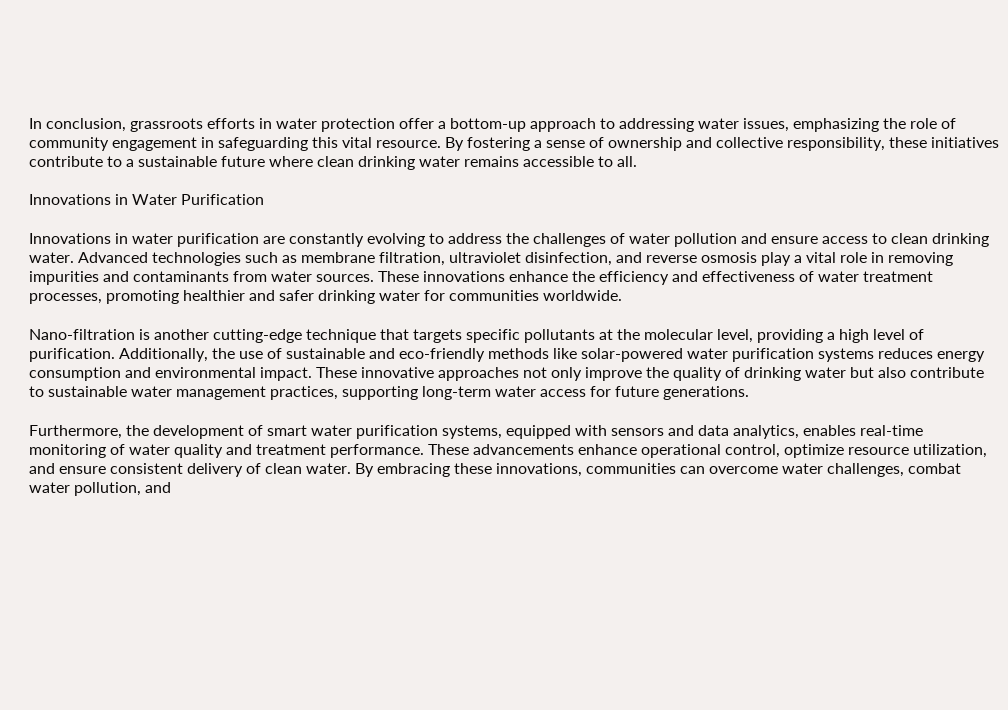In conclusion, grassroots efforts in water protection offer a bottom-up approach to addressing water issues, emphasizing the role of community engagement in safeguarding this vital resource. By fostering a sense of ownership and collective responsibility, these initiatives contribute to a sustainable future where clean drinking water remains accessible to all.

Innovations in Water Purification

Innovations in water purification are constantly evolving to address the challenges of water pollution and ensure access to clean drinking water. Advanced technologies such as membrane filtration, ultraviolet disinfection, and reverse osmosis play a vital role in removing impurities and contaminants from water sources. These innovations enhance the efficiency and effectiveness of water treatment processes, promoting healthier and safer drinking water for communities worldwide.

Nano-filtration is another cutting-edge technique that targets specific pollutants at the molecular level, providing a high level of purification. Additionally, the use of sustainable and eco-friendly methods like solar-powered water purification systems reduces energy consumption and environmental impact. These innovative approaches not only improve the quality of drinking water but also contribute to sustainable water management practices, supporting long-term water access for future generations.

Furthermore, the development of smart water purification systems, equipped with sensors and data analytics, enables real-time monitoring of water quality and treatment performance. These advancements enhance operational control, optimize resource utilization, and ensure consistent delivery of clean water. By embracing these innovations, communities can overcome water challenges, combat water pollution, and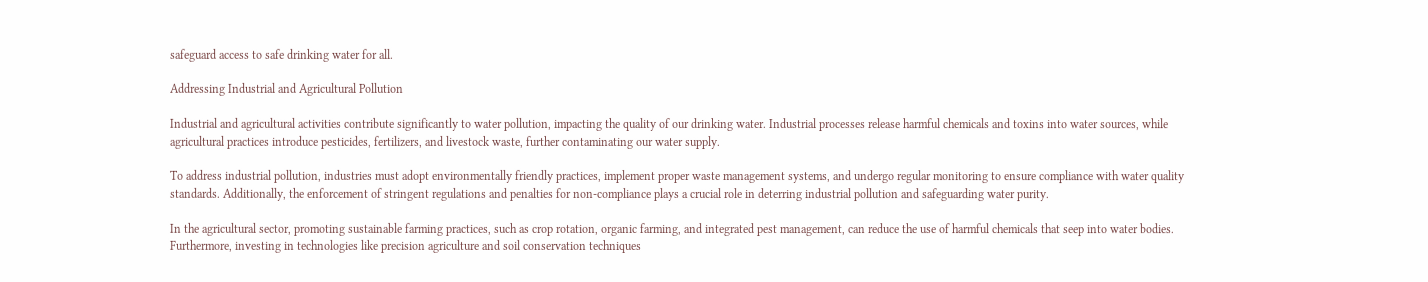safeguard access to safe drinking water for all.

Addressing Industrial and Agricultural Pollution

Industrial and agricultural activities contribute significantly to water pollution, impacting the quality of our drinking water. Industrial processes release harmful chemicals and toxins into water sources, while agricultural practices introduce pesticides, fertilizers, and livestock waste, further contaminating our water supply.

To address industrial pollution, industries must adopt environmentally friendly practices, implement proper waste management systems, and undergo regular monitoring to ensure compliance with water quality standards. Additionally, the enforcement of stringent regulations and penalties for non-compliance plays a crucial role in deterring industrial pollution and safeguarding water purity.

In the agricultural sector, promoting sustainable farming practices, such as crop rotation, organic farming, and integrated pest management, can reduce the use of harmful chemicals that seep into water bodies. Furthermore, investing in technologies like precision agriculture and soil conservation techniques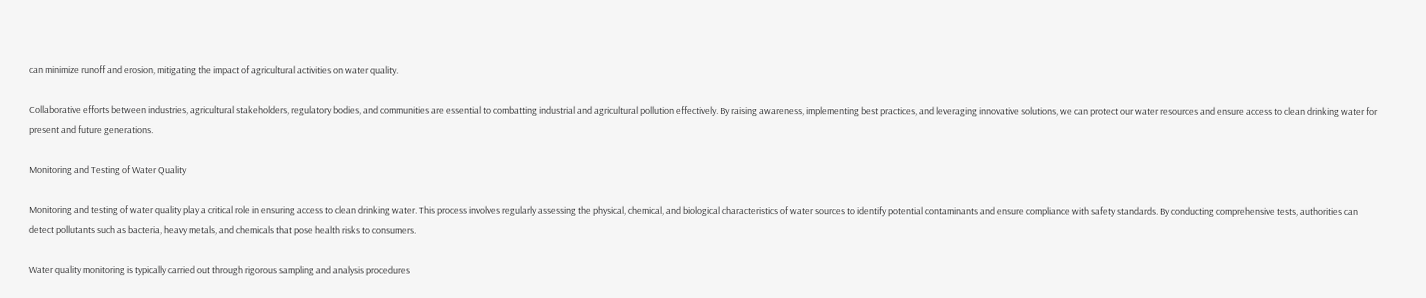can minimize runoff and erosion, mitigating the impact of agricultural activities on water quality.

Collaborative efforts between industries, agricultural stakeholders, regulatory bodies, and communities are essential to combatting industrial and agricultural pollution effectively. By raising awareness, implementing best practices, and leveraging innovative solutions, we can protect our water resources and ensure access to clean drinking water for present and future generations.

Monitoring and Testing of Water Quality

Monitoring and testing of water quality play a critical role in ensuring access to clean drinking water. This process involves regularly assessing the physical, chemical, and biological characteristics of water sources to identify potential contaminants and ensure compliance with safety standards. By conducting comprehensive tests, authorities can detect pollutants such as bacteria, heavy metals, and chemicals that pose health risks to consumers.

Water quality monitoring is typically carried out through rigorous sampling and analysis procedures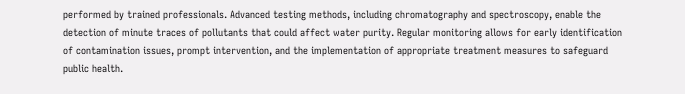performed by trained professionals. Advanced testing methods, including chromatography and spectroscopy, enable the detection of minute traces of pollutants that could affect water purity. Regular monitoring allows for early identification of contamination issues, prompt intervention, and the implementation of appropriate treatment measures to safeguard public health.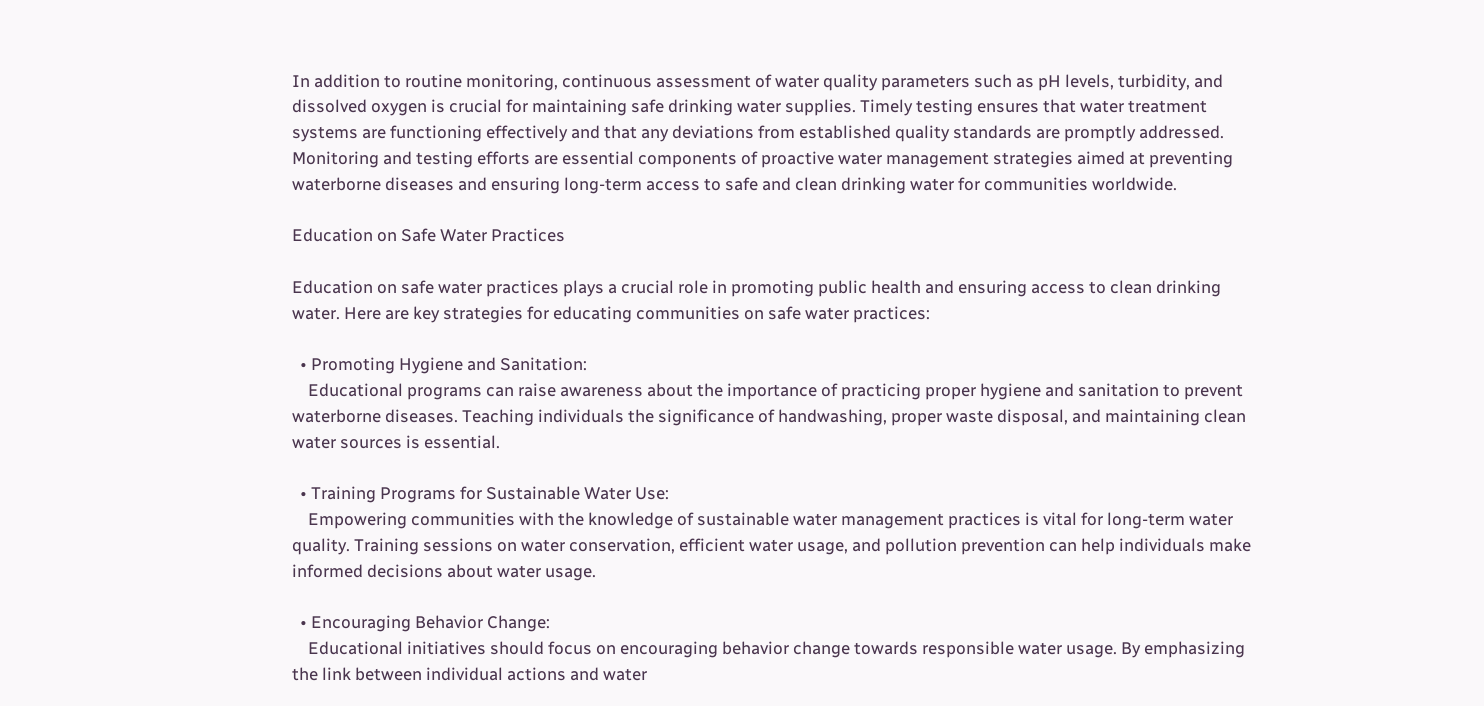In addition to routine monitoring, continuous assessment of water quality parameters such as pH levels, turbidity, and dissolved oxygen is crucial for maintaining safe drinking water supplies. Timely testing ensures that water treatment systems are functioning effectively and that any deviations from established quality standards are promptly addressed. Monitoring and testing efforts are essential components of proactive water management strategies aimed at preventing waterborne diseases and ensuring long-term access to safe and clean drinking water for communities worldwide.

Education on Safe Water Practices

Education on safe water practices plays a crucial role in promoting public health and ensuring access to clean drinking water. Here are key strategies for educating communities on safe water practices:

  • Promoting Hygiene and Sanitation:
    Educational programs can raise awareness about the importance of practicing proper hygiene and sanitation to prevent waterborne diseases. Teaching individuals the significance of handwashing, proper waste disposal, and maintaining clean water sources is essential.

  • Training Programs for Sustainable Water Use:
    Empowering communities with the knowledge of sustainable water management practices is vital for long-term water quality. Training sessions on water conservation, efficient water usage, and pollution prevention can help individuals make informed decisions about water usage.

  • Encouraging Behavior Change:
    Educational initiatives should focus on encouraging behavior change towards responsible water usage. By emphasizing the link between individual actions and water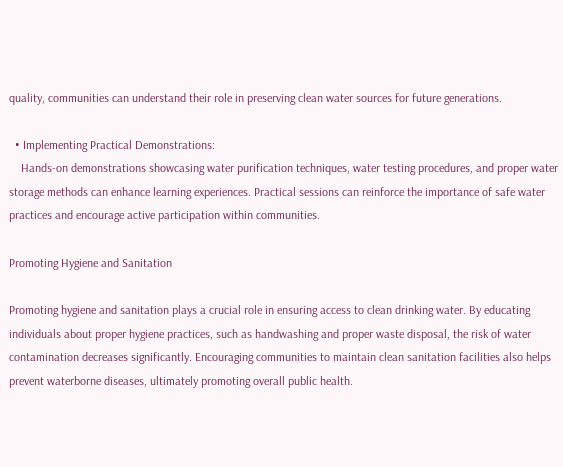quality, communities can understand their role in preserving clean water sources for future generations.

  • Implementing Practical Demonstrations:
    Hands-on demonstrations showcasing water purification techniques, water testing procedures, and proper water storage methods can enhance learning experiences. Practical sessions can reinforce the importance of safe water practices and encourage active participation within communities.

Promoting Hygiene and Sanitation

Promoting hygiene and sanitation plays a crucial role in ensuring access to clean drinking water. By educating individuals about proper hygiene practices, such as handwashing and proper waste disposal, the risk of water contamination decreases significantly. Encouraging communities to maintain clean sanitation facilities also helps prevent waterborne diseases, ultimately promoting overall public health.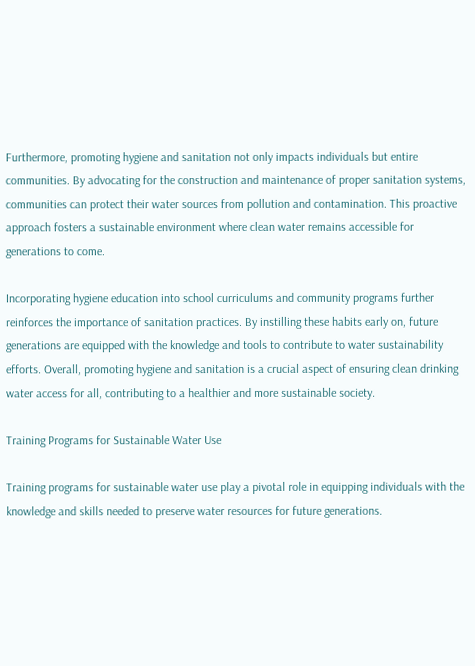Furthermore, promoting hygiene and sanitation not only impacts individuals but entire communities. By advocating for the construction and maintenance of proper sanitation systems, communities can protect their water sources from pollution and contamination. This proactive approach fosters a sustainable environment where clean water remains accessible for generations to come.

Incorporating hygiene education into school curriculums and community programs further reinforces the importance of sanitation practices. By instilling these habits early on, future generations are equipped with the knowledge and tools to contribute to water sustainability efforts. Overall, promoting hygiene and sanitation is a crucial aspect of ensuring clean drinking water access for all, contributing to a healthier and more sustainable society.

Training Programs for Sustainable Water Use

Training programs for sustainable water use play a pivotal role in equipping individuals with the knowledge and skills needed to preserve water resources for future generations.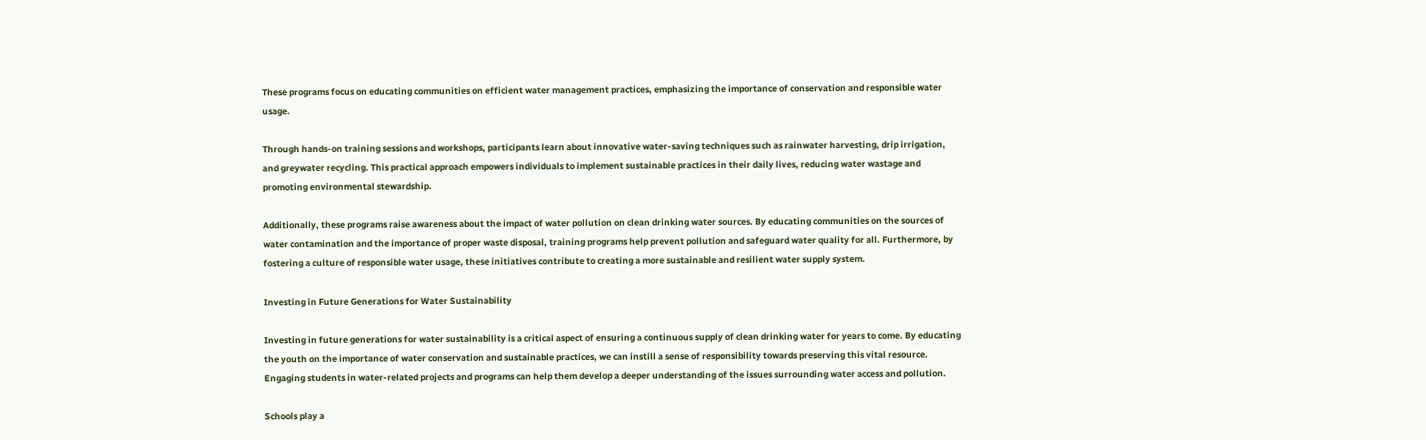These programs focus on educating communities on efficient water management practices, emphasizing the importance of conservation and responsible water usage.

Through hands-on training sessions and workshops, participants learn about innovative water-saving techniques such as rainwater harvesting, drip irrigation, and greywater recycling. This practical approach empowers individuals to implement sustainable practices in their daily lives, reducing water wastage and promoting environmental stewardship.

Additionally, these programs raise awareness about the impact of water pollution on clean drinking water sources. By educating communities on the sources of water contamination and the importance of proper waste disposal, training programs help prevent pollution and safeguard water quality for all. Furthermore, by fostering a culture of responsible water usage, these initiatives contribute to creating a more sustainable and resilient water supply system.

Investing in Future Generations for Water Sustainability

Investing in future generations for water sustainability is a critical aspect of ensuring a continuous supply of clean drinking water for years to come. By educating the youth on the importance of water conservation and sustainable practices, we can instill a sense of responsibility towards preserving this vital resource. Engaging students in water-related projects and programs can help them develop a deeper understanding of the issues surrounding water access and pollution.

Schools play a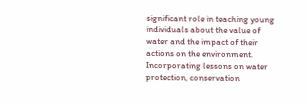significant role in teaching young individuals about the value of water and the impact of their actions on the environment. Incorporating lessons on water protection, conservation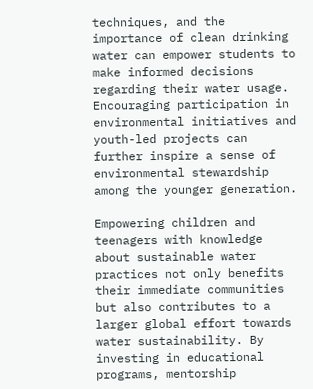techniques, and the importance of clean drinking water can empower students to make informed decisions regarding their water usage. Encouraging participation in environmental initiatives and youth-led projects can further inspire a sense of environmental stewardship among the younger generation.

Empowering children and teenagers with knowledge about sustainable water practices not only benefits their immediate communities but also contributes to a larger global effort towards water sustainability. By investing in educational programs, mentorship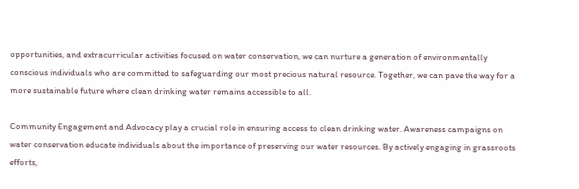opportunities, and extracurricular activities focused on water conservation, we can nurture a generation of environmentally conscious individuals who are committed to safeguarding our most precious natural resource. Together, we can pave the way for a more sustainable future where clean drinking water remains accessible to all.

Community Engagement and Advocacy play a crucial role in ensuring access to clean drinking water. Awareness campaigns on water conservation educate individuals about the importance of preserving our water resources. By actively engaging in grassroots efforts,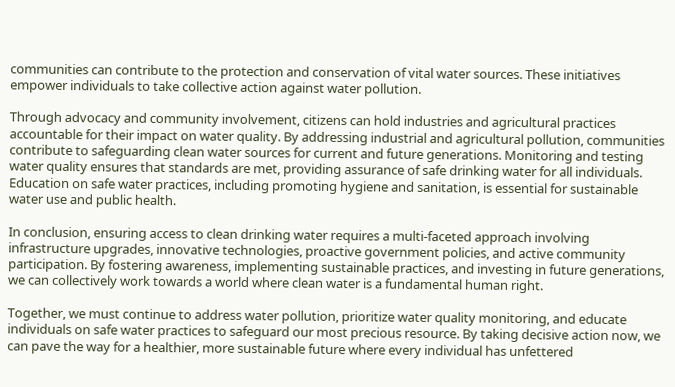communities can contribute to the protection and conservation of vital water sources. These initiatives empower individuals to take collective action against water pollution.

Through advocacy and community involvement, citizens can hold industries and agricultural practices accountable for their impact on water quality. By addressing industrial and agricultural pollution, communities contribute to safeguarding clean water sources for current and future generations. Monitoring and testing water quality ensures that standards are met, providing assurance of safe drinking water for all individuals. Education on safe water practices, including promoting hygiene and sanitation, is essential for sustainable water use and public health.

In conclusion, ensuring access to clean drinking water requires a multi-faceted approach involving infrastructure upgrades, innovative technologies, proactive government policies, and active community participation. By fostering awareness, implementing sustainable practices, and investing in future generations, we can collectively work towards a world where clean water is a fundamental human right.

Together, we must continue to address water pollution, prioritize water quality monitoring, and educate individuals on safe water practices to safeguard our most precious resource. By taking decisive action now, we can pave the way for a healthier, more sustainable future where every individual has unfettered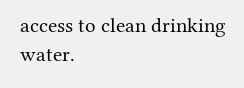access to clean drinking water.